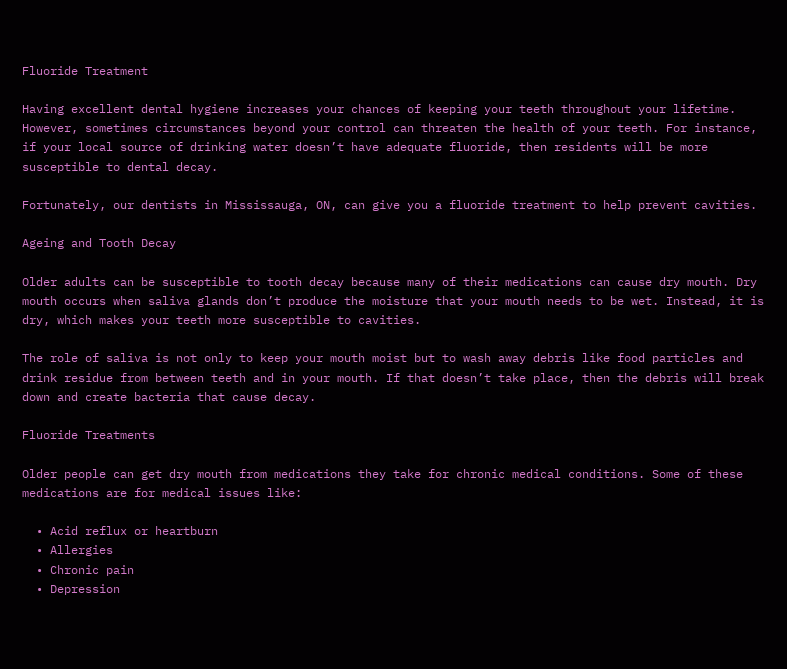Fluoride Treatment

Having excellent dental hygiene increases your chances of keeping your teeth throughout your lifetime. However, sometimes circumstances beyond your control can threaten the health of your teeth. For instance, if your local source of drinking water doesn’t have adequate fluoride, then residents will be more susceptible to dental decay.

Fortunately, our dentists in Mississauga, ON, can give you a fluoride treatment to help prevent cavities.

Ageing and Tooth Decay

Older adults can be susceptible to tooth decay because many of their medications can cause dry mouth. Dry mouth occurs when saliva glands don’t produce the moisture that your mouth needs to be wet. Instead, it is dry, which makes your teeth more susceptible to cavities.

The role of saliva is not only to keep your mouth moist but to wash away debris like food particles and drink residue from between teeth and in your mouth. If that doesn’t take place, then the debris will break down and create bacteria that cause decay.

Fluoride Treatments

Older people can get dry mouth from medications they take for chronic medical conditions. Some of these medications are for medical issues like:

  • Acid reflux or heartburn
  • Allergies
  • Chronic pain
  • Depression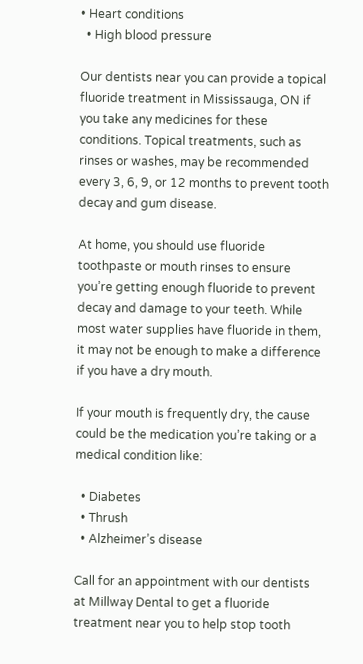• Heart conditions
  • High blood pressure

Our dentists near you can provide a topical fluoride treatment in Mississauga, ON if you take any medicines for these conditions. Topical treatments, such as rinses or washes, may be recommended every 3, 6, 9, or 12 months to prevent tooth decay and gum disease.

At home, you should use fluoride toothpaste or mouth rinses to ensure you’re getting enough fluoride to prevent decay and damage to your teeth. While most water supplies have fluoride in them, it may not be enough to make a difference if you have a dry mouth.

If your mouth is frequently dry, the cause could be the medication you’re taking or a medical condition like:

  • Diabetes
  • Thrush
  • Alzheimer’s disease

Call for an appointment with our dentists at Millway Dental to get a fluoride treatment near you to help stop tooth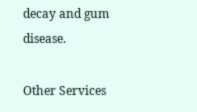decay and gum disease.

Other Services